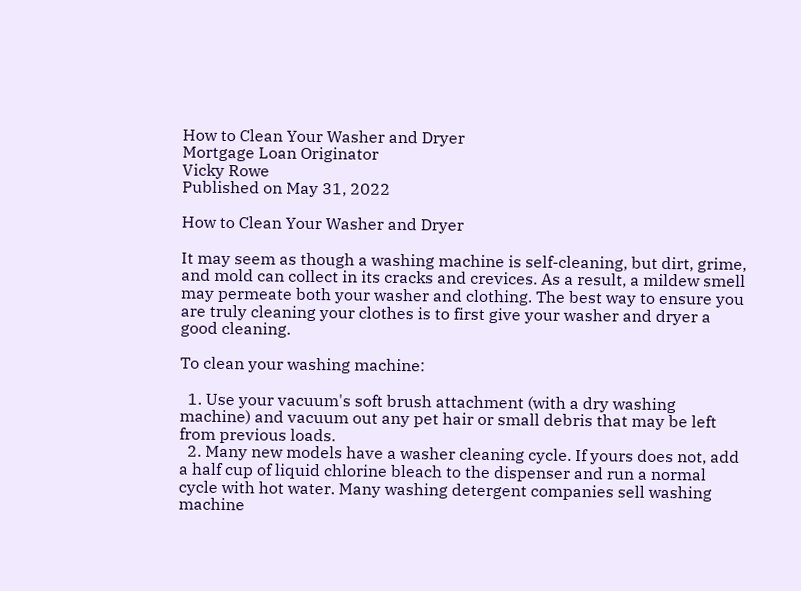How to Clean Your Washer and Dryer
Mortgage Loan Originator
Vicky Rowe
Published on May 31, 2022

How to Clean Your Washer and Dryer

It may seem as though a washing machine is self-cleaning, but dirt, grime, and mold can collect in its cracks and crevices. As a result, a mildew smell may permeate both your washer and clothing. The best way to ensure you are truly cleaning your clothes is to first give your washer and dryer a good cleaning.

To clean your washing machine:

  1. Use your vacuum's soft brush attachment (with a dry washing machine) and vacuum out any pet hair or small debris that may be left from previous loads.
  2. Many new models have a washer cleaning cycle. If yours does not, add a half cup of liquid chlorine bleach to the dispenser and run a normal cycle with hot water. Many washing detergent companies sell washing machine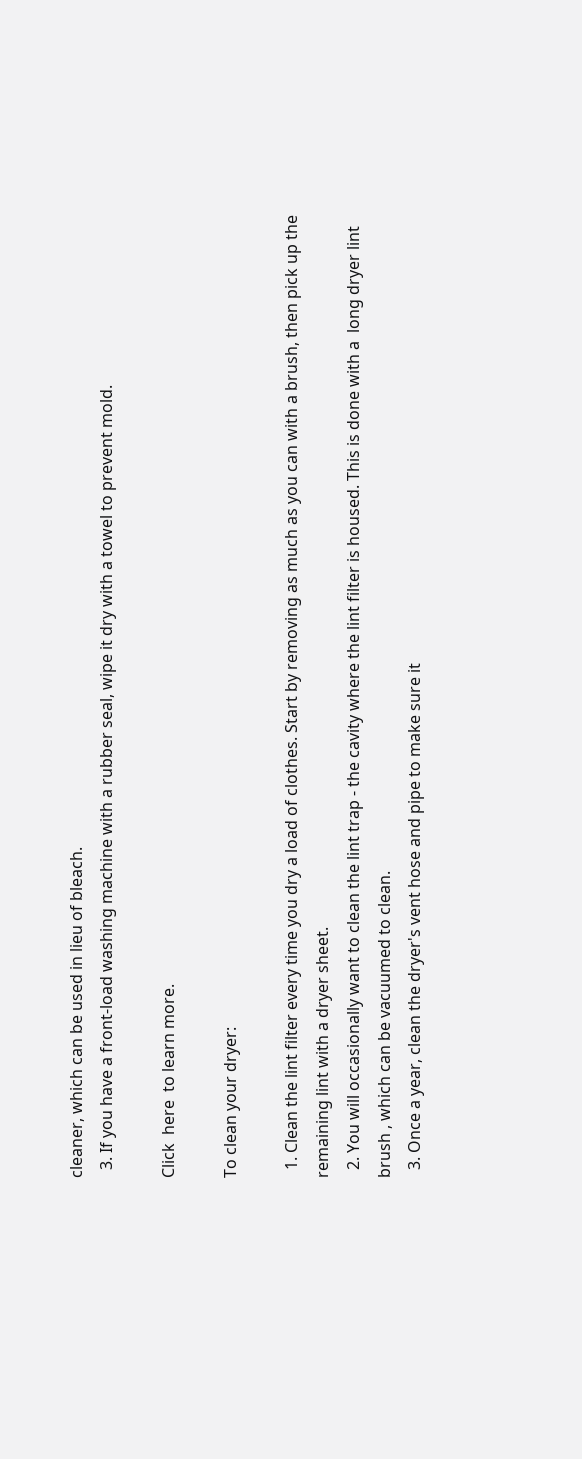cleaner, which can be used in lieu of bleach.
  3. If you have a front-load washing machine with a rubber seal, wipe it dry with a towel to prevent mold.

Click  here  to learn more.

To clean your dryer:

  1. Clean the lint filter every time you dry a load of clothes. Start by removing as much as you can with a brush, then pick up the remaining lint with a dryer sheet.
  2. You will occasionally want to clean the lint trap - the cavity where the lint filter is housed. This is done with a  long dryer lint brush , which can be vacuumed to clean.
  3. Once a year, clean the dryer's vent hose and pipe to make sure it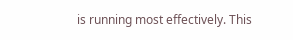is running most effectively. This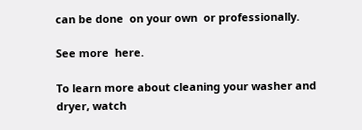can be done  on your own  or professionally.

See more  here.

To learn more about cleaning your washer and dryer, watch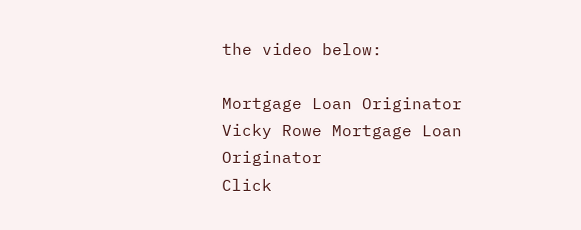the video below:

Mortgage Loan Originator
Vicky Rowe Mortgage Loan Originator
Click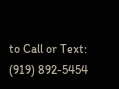to Call or Text:
(919) 892-5454